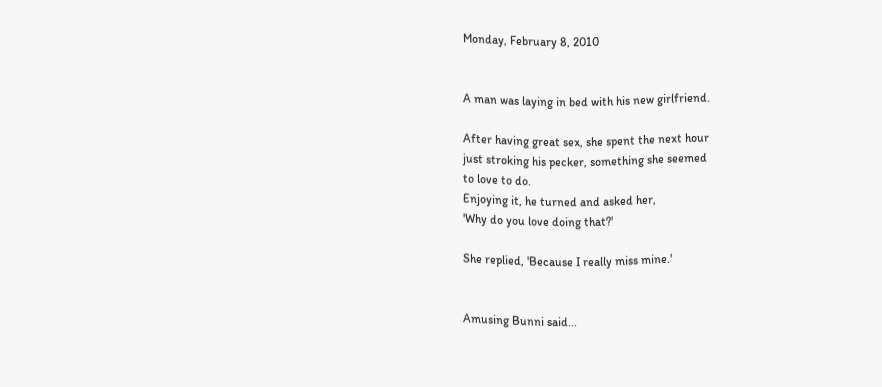Monday, February 8, 2010


A man was laying in bed with his new girlfriend.

After having great sex, she spent the next hour
just stroking his pecker, something she seemed
to love to do.
Enjoying it, he turned and asked her,
'Why do you love doing that?'

She replied, 'Because I really miss mine.'


Amusing Bunni said...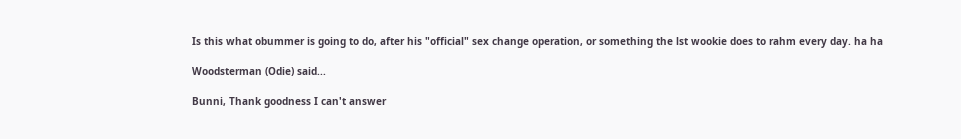Is this what obummer is going to do, after his "official" sex change operation, or something the lst wookie does to rahm every day. ha ha

Woodsterman (Odie) said...

Bunni, Thank goodness I can't answer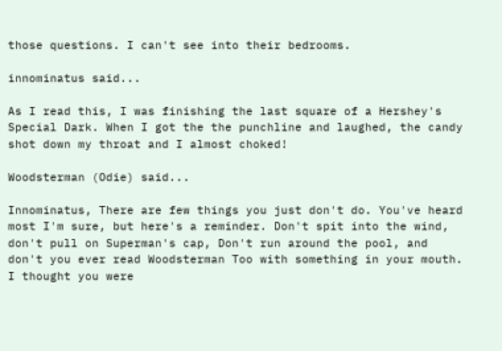those questions. I can't see into their bedrooms.

innominatus said...

As I read this, I was finishing the last square of a Hershey's Special Dark. When I got the the punchline and laughed, the candy shot down my throat and I almost choked!

Woodsterman (Odie) said...

Innominatus, There are few things you just don't do. You've heard most I'm sure, but here's a reminder. Don't spit into the wind, don't pull on Superman's cap, Don't run around the pool, and don't you ever read Woodsterman Too with something in your mouth. I thought you were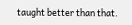taught better than that.